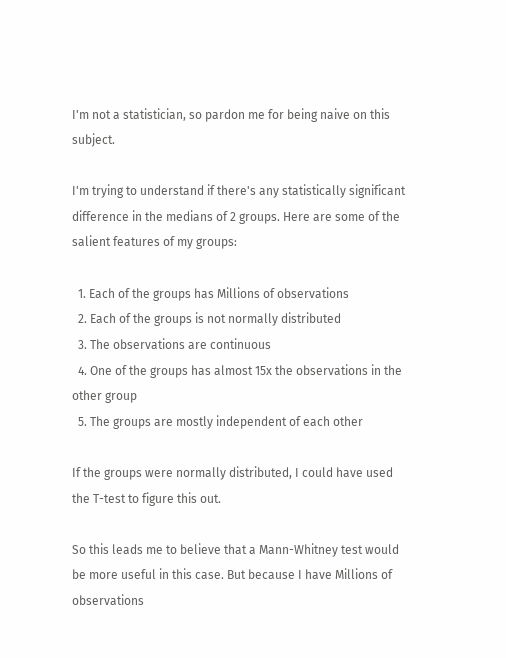I'm not a statistician, so pardon me for being naive on this subject.

I'm trying to understand if there's any statistically significant difference in the medians of 2 groups. Here are some of the salient features of my groups:

  1. Each of the groups has Millions of observations
  2. Each of the groups is not normally distributed
  3. The observations are continuous
  4. One of the groups has almost 15x the observations in the other group
  5. The groups are mostly independent of each other

If the groups were normally distributed, I could have used the T-test to figure this out.

So this leads me to believe that a Mann-Whitney test would be more useful in this case. But because I have Millions of observations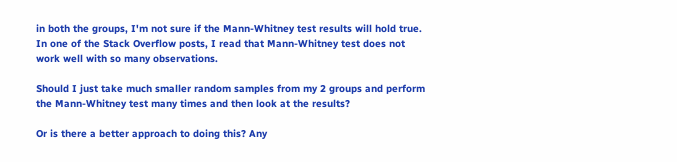in both the groups, I'm not sure if the Mann-Whitney test results will hold true. In one of the Stack Overflow posts, I read that Mann-Whitney test does not work well with so many observations.

Should I just take much smaller random samples from my 2 groups and perform the Mann-Whitney test many times and then look at the results?

Or is there a better approach to doing this? Any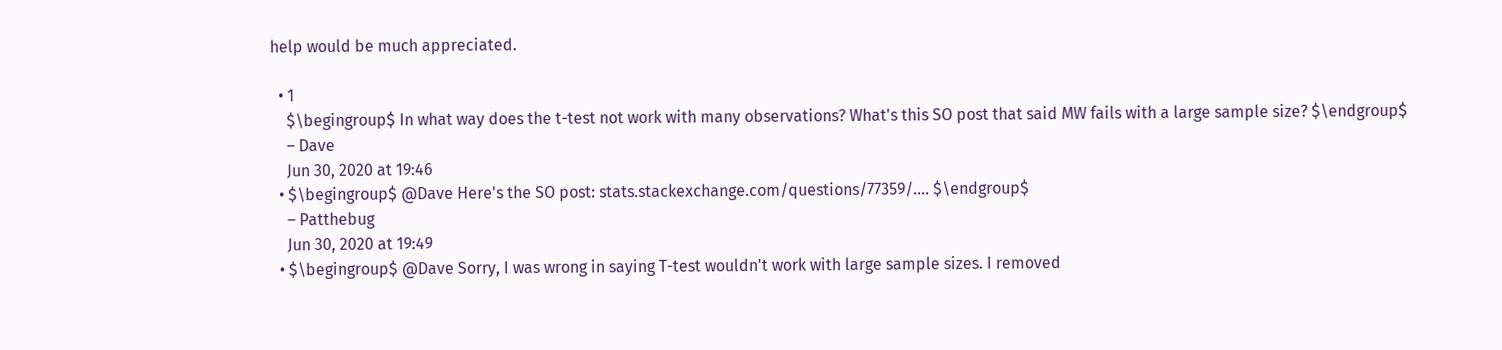help would be much appreciated.

  • 1
    $\begingroup$ In what way does the t-test not work with many observations? What's this SO post that said MW fails with a large sample size? $\endgroup$
    – Dave
    Jun 30, 2020 at 19:46
  • $\begingroup$ @Dave Here's the SO post: stats.stackexchange.com/questions/77359/…. $\endgroup$
    – Patthebug
    Jun 30, 2020 at 19:49
  • $\begingroup$ @Dave Sorry, I was wrong in saying T-test wouldn't work with large sample sizes. I removed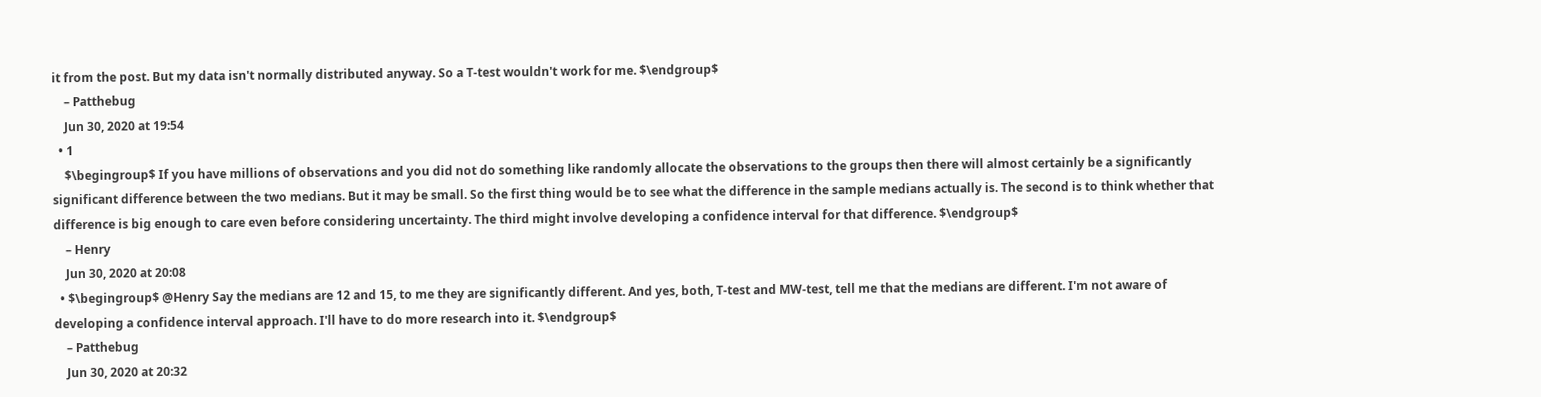it from the post. But my data isn't normally distributed anyway. So a T-test wouldn't work for me. $\endgroup$
    – Patthebug
    Jun 30, 2020 at 19:54
  • 1
    $\begingroup$ If you have millions of observations and you did not do something like randomly allocate the observations to the groups then there will almost certainly be a significantly significant difference between the two medians. But it may be small. So the first thing would be to see what the difference in the sample medians actually is. The second is to think whether that difference is big enough to care even before considering uncertainty. The third might involve developing a confidence interval for that difference. $\endgroup$
    – Henry
    Jun 30, 2020 at 20:08
  • $\begingroup$ @Henry Say the medians are 12 and 15, to me they are significantly different. And yes, both, T-test and MW-test, tell me that the medians are different. I'm not aware of developing a confidence interval approach. I'll have to do more research into it. $\endgroup$
    – Patthebug
    Jun 30, 2020 at 20:32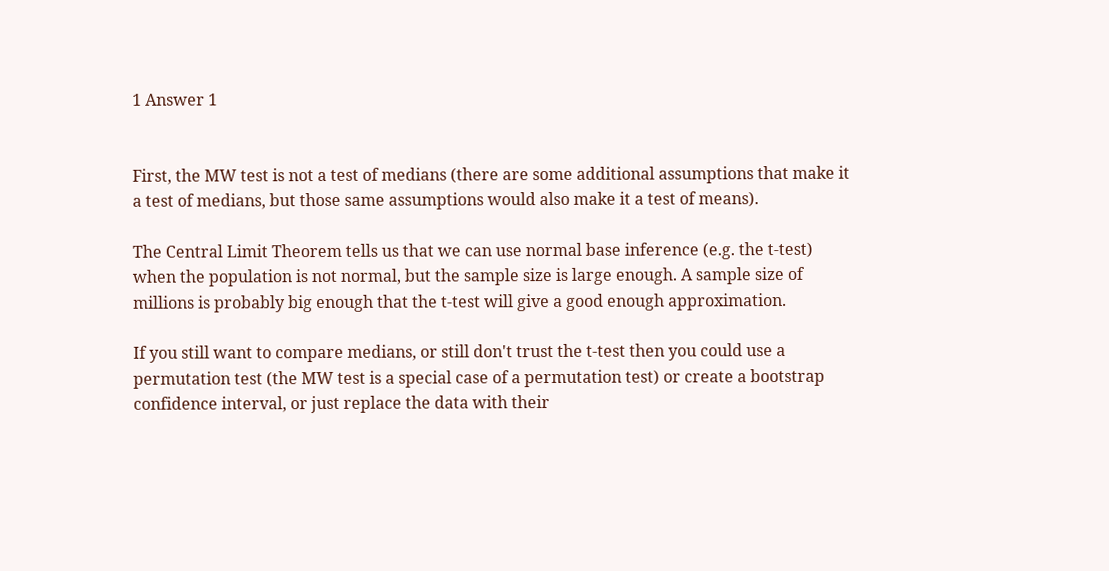1 Answer 1


First, the MW test is not a test of medians (there are some additional assumptions that make it a test of medians, but those same assumptions would also make it a test of means).

The Central Limit Theorem tells us that we can use normal base inference (e.g. the t-test) when the population is not normal, but the sample size is large enough. A sample size of millions is probably big enough that the t-test will give a good enough approximation.

If you still want to compare medians, or still don't trust the t-test then you could use a permutation test (the MW test is a special case of a permutation test) or create a bootstrap confidence interval, or just replace the data with their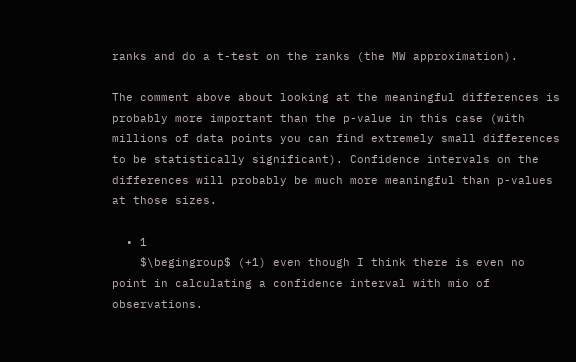ranks and do a t-test on the ranks (the MW approximation).

The comment above about looking at the meaningful differences is probably more important than the p-value in this case (with millions of data points you can find extremely small differences to be statistically significant). Confidence intervals on the differences will probably be much more meaningful than p-values at those sizes.

  • 1
    $\begingroup$ (+1) even though I think there is even no point in calculating a confidence interval with mio of observations.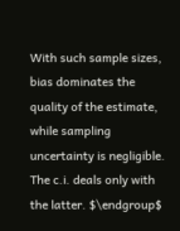With such sample sizes, bias dominates the quality of the estimate, while sampling uncertainty is negligible. The c.i. deals only with the latter. $\endgroup$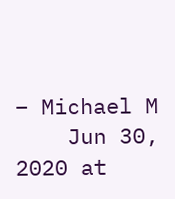– Michael M
    Jun 30, 2020 at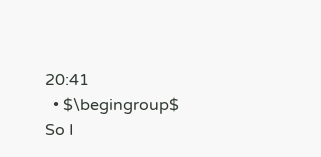20:41
  • $\begingroup$ So I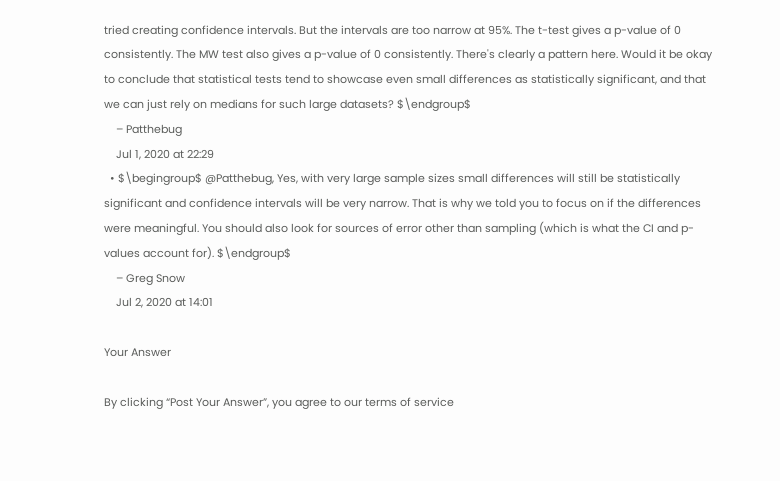tried creating confidence intervals. But the intervals are too narrow at 95%. The t-test gives a p-value of 0 consistently. The MW test also gives a p-value of 0 consistently. There's clearly a pattern here. Would it be okay to conclude that statistical tests tend to showcase even small differences as statistically significant, and that we can just rely on medians for such large datasets? $\endgroup$
    – Patthebug
    Jul 1, 2020 at 22:29
  • $\begingroup$ @Patthebug, Yes, with very large sample sizes small differences will still be statistically significant and confidence intervals will be very narrow. That is why we told you to focus on if the differences were meaningful. You should also look for sources of error other than sampling (which is what the CI and p-values account for). $\endgroup$
    – Greg Snow
    Jul 2, 2020 at 14:01

Your Answer

By clicking “Post Your Answer”, you agree to our terms of service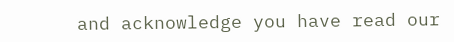and acknowledge you have read our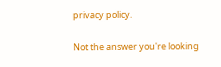privacy policy.

Not the answer you're looking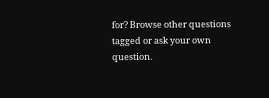for? Browse other questions tagged or ask your own question.